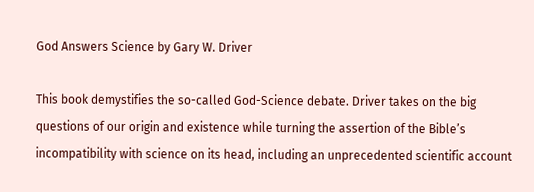God Answers Science by Gary W. Driver

This book demystifies the so-called God-Science debate. Driver takes on the big questions of our origin and existence while turning the assertion of the Bible’s incompatibility with science on its head, including an unprecedented scientific account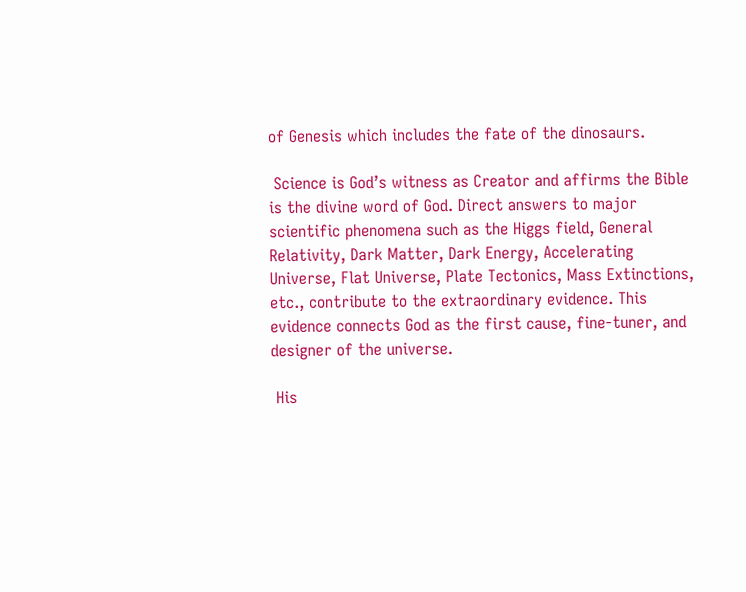of Genesis which includes the fate of the dinosaurs.

 Science is God’s witness as Creator and affirms the Bible is the divine word of God. Direct answers to major scientific phenomena such as the Higgs field, General Relativity, Dark Matter, Dark Energy, Accelerating Universe, Flat Universe, Plate Tectonics, Mass Extinctions, etc., contribute to the extraordinary evidence. This evidence connects God as the first cause, fine-tuner, and designer of the universe.

 His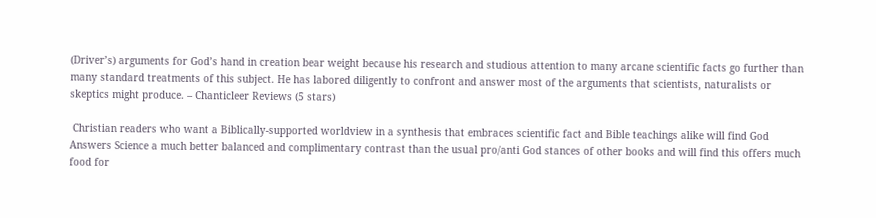(Driver’s) arguments for God’s hand in creation bear weight because his research and studious attention to many arcane scientific facts go further than many standard treatments of this subject. He has labored diligently to confront and answer most of the arguments that scientists, naturalists or skeptics might produce. – Chanticleer Reviews (5 stars)

 Christian readers who want a Biblically-supported worldview in a synthesis that embraces scientific fact and Bible teachings alike will find God Answers Science a much better balanced and complimentary contrast than the usual pro/anti God stances of other books and will find this offers much food for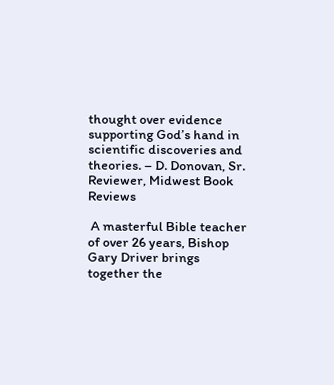thought over evidence supporting God’s hand in scientific discoveries and theories. – D. Donovan, Sr. Reviewer, Midwest Book Reviews

 A masterful Bible teacher of over 26 years, Bishop Gary Driver brings together the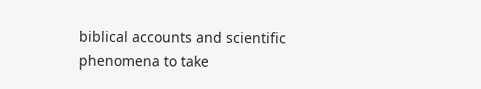biblical accounts and scientific phenomena to take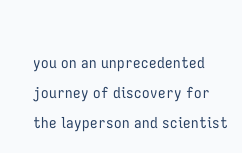you on an unprecedented journey of discovery for the layperson and scientist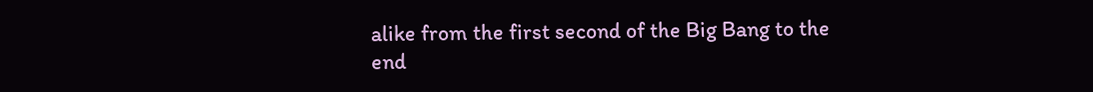alike from the first second of the Big Bang to the end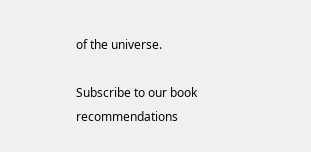of the universe.

Subscribe to our book recommendations